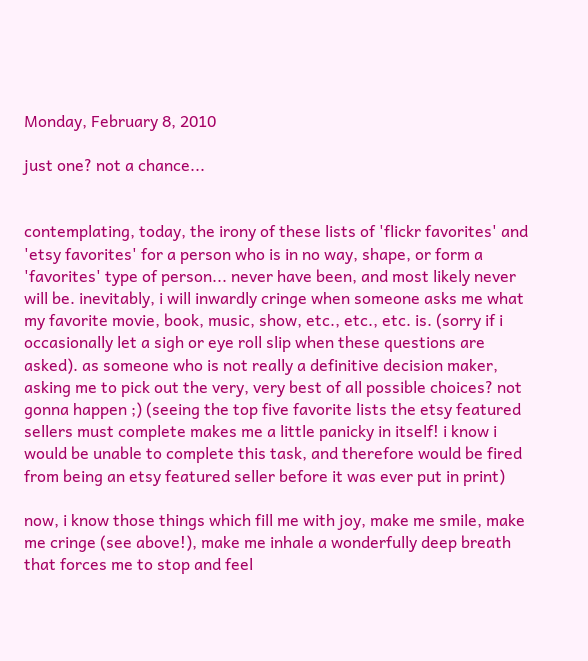Monday, February 8, 2010

just one? not a chance...


contemplating, today, the irony of these lists of 'flickr favorites' and 'etsy favorites' for a person who is in no way, shape, or form a 'favorites' type of person... never have been, and most likely never will be. inevitably, i will inwardly cringe when someone asks me what my favorite movie, book, music, show, etc., etc., etc. is. (sorry if i occasionally let a sigh or eye roll slip when these questions are asked). as someone who is not really a definitive decision maker, asking me to pick out the very, very best of all possible choices? not gonna happen ;) (seeing the top five favorite lists the etsy featured sellers must complete makes me a little panicky in itself! i know i would be unable to complete this task, and therefore would be fired from being an etsy featured seller before it was ever put in print)

now, i know those things which fill me with joy, make me smile, make me cringe (see above!), make me inhale a wonderfully deep breath that forces me to stop and feel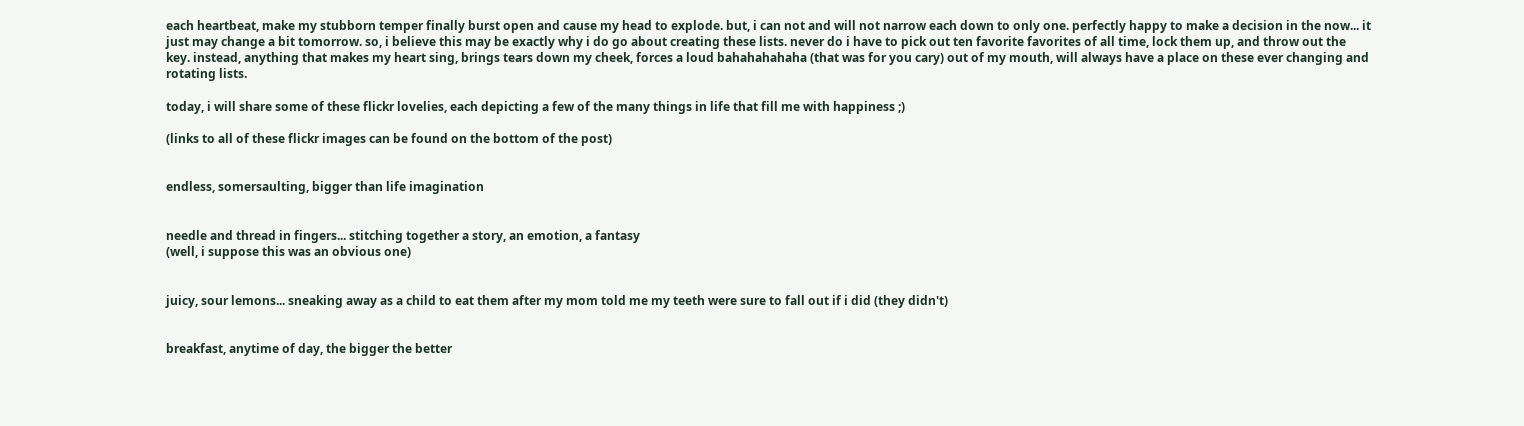each heartbeat, make my stubborn temper finally burst open and cause my head to explode. but, i can not and will not narrow each down to only one. perfectly happy to make a decision in the now... it just may change a bit tomorrow. so, i believe this may be exactly why i do go about creating these lists. never do i have to pick out ten favorite favorites of all time, lock them up, and throw out the key. instead, anything that makes my heart sing, brings tears down my cheek, forces a loud bahahahahaha (that was for you cary) out of my mouth, will always have a place on these ever changing and rotating lists.

today, i will share some of these flickr lovelies, each depicting a few of the many things in life that fill me with happiness ;)

(links to all of these flickr images can be found on the bottom of the post)


endless, somersaulting, bigger than life imagination


needle and thread in fingers... stitching together a story, an emotion, a fantasy
(well, i suppose this was an obvious one)


juicy, sour lemons... sneaking away as a child to eat them after my mom told me my teeth were sure to fall out if i did (they didn't)


breakfast, anytime of day, the bigger the better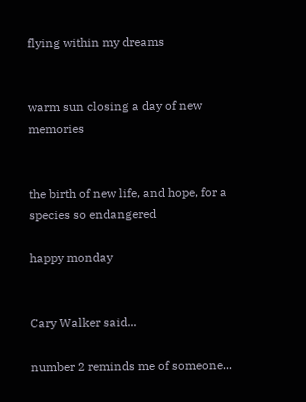flying within my dreams


warm sun closing a day of new memories


the birth of new life, and hope, for a species so endangered

happy monday


Cary Walker said...

number 2 reminds me of someone...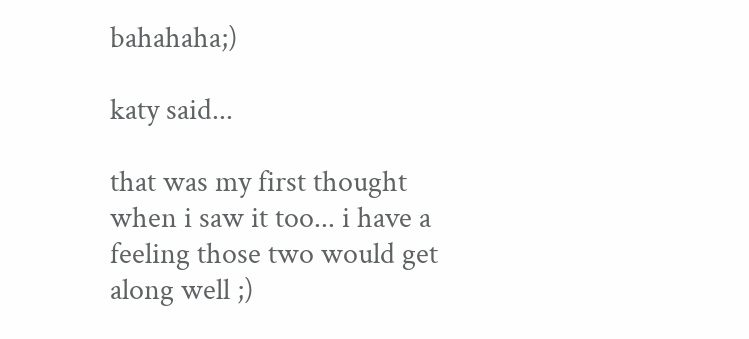bahahaha;)

katy said...

that was my first thought when i saw it too... i have a feeling those two would get along well ;)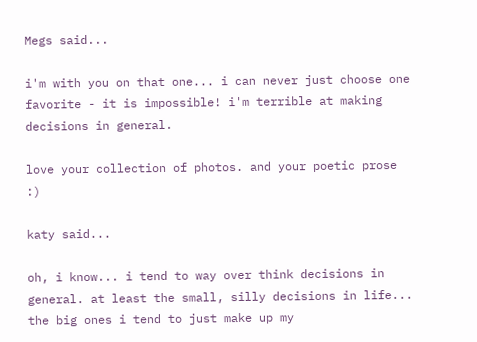Megs said...

i'm with you on that one... i can never just choose one favorite - it is impossible! i'm terrible at making decisions in general.

love your collection of photos. and your poetic prose :)

katy said...

oh, i know... i tend to way over think decisions in general. at least the small, silly decisions in life... the big ones i tend to just make up my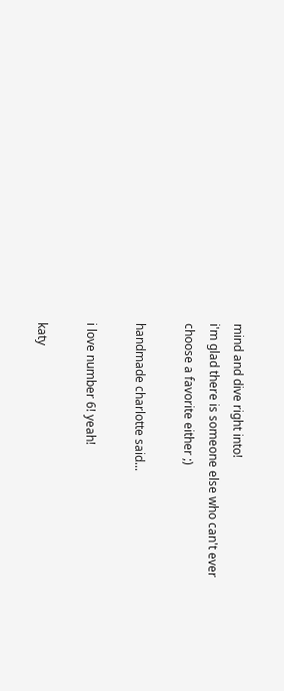mind and dive right into!
i'm glad there is someone else who can't ever choose a favorite either ;)

handmade charlotte said...

i love number 6! yeah!

katy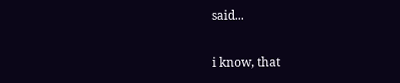said...

i know, that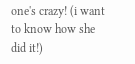one's crazy! (i want to know how she did it!)